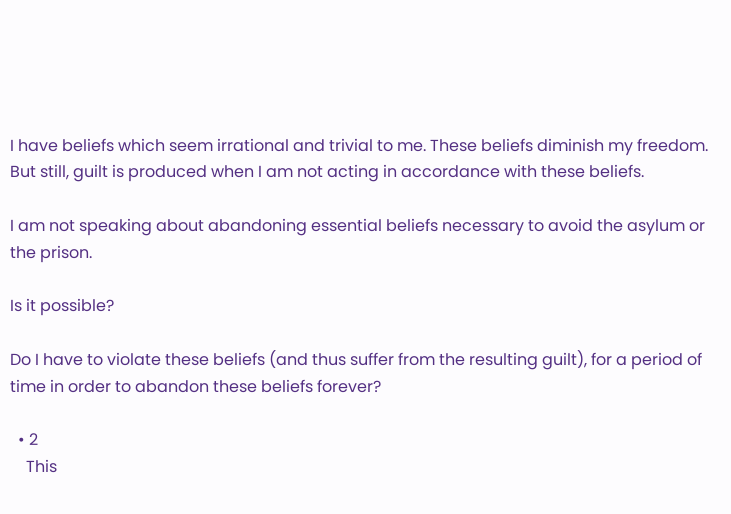I have beliefs which seem irrational and trivial to me. These beliefs diminish my freedom. But still, guilt is produced when I am not acting in accordance with these beliefs.

I am not speaking about abandoning essential beliefs necessary to avoid the asylum or the prison.

Is it possible?

Do I have to violate these beliefs (and thus suffer from the resulting guilt), for a period of time in order to abandon these beliefs forever?

  • 2
    This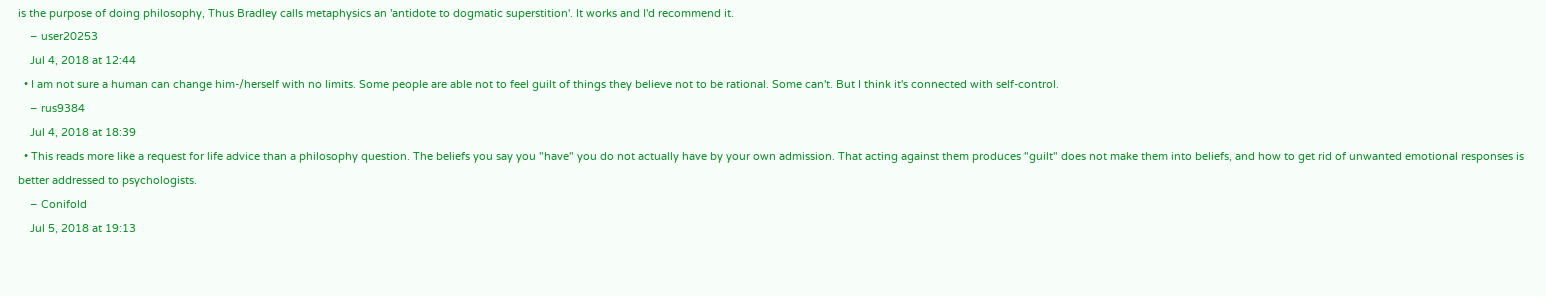is the purpose of doing philosophy, Thus Bradley calls metaphysics an 'antidote to dogmatic superstition'. It works and I'd recommend it.
    – user20253
    Jul 4, 2018 at 12:44
  • I am not sure a human can change him-/herself with no limits. Some people are able not to feel guilt of things they believe not to be rational. Some can't. But I think it's connected with self-control.
    – rus9384
    Jul 4, 2018 at 18:39
  • This reads more like a request for life advice than a philosophy question. The beliefs you say you "have" you do not actually have by your own admission. That acting against them produces "guilt" does not make them into beliefs, and how to get rid of unwanted emotional responses is better addressed to psychologists.
    – Conifold
    Jul 5, 2018 at 19:13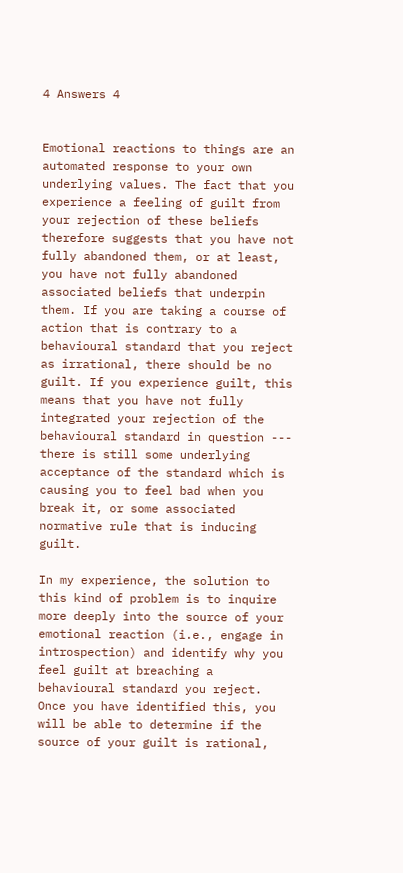4 Answers 4


Emotional reactions to things are an automated response to your own underlying values. The fact that you experience a feeling of guilt from your rejection of these beliefs therefore suggests that you have not fully abandoned them, or at least, you have not fully abandoned associated beliefs that underpin them. If you are taking a course of action that is contrary to a behavioural standard that you reject as irrational, there should be no guilt. If you experience guilt, this means that you have not fully integrated your rejection of the behavioural standard in question --- there is still some underlying acceptance of the standard which is causing you to feel bad when you break it, or some associated normative rule that is inducing guilt.

In my experience, the solution to this kind of problem is to inquire more deeply into the source of your emotional reaction (i.e., engage in introspection) and identify why you feel guilt at breaching a behavioural standard you reject. Once you have identified this, you will be able to determine if the source of your guilt is rational,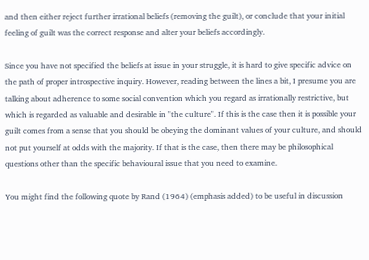and then either reject further irrational beliefs (removing the guilt), or conclude that your initial feeling of guilt was the correct response and alter your beliefs accordingly.

Since you have not specified the beliefs at issue in your struggle, it is hard to give specific advice on the path of proper introspective inquiry. However, reading between the lines a bit, I presume you are talking about adherence to some social convention which you regard as irrationally restrictive, but which is regarded as valuable and desirable in "the culture". If this is the case then it is possible your guilt comes from a sense that you should be obeying the dominant values of your culture, and should not put yourself at odds with the majority. If that is the case, then there may be philosophical questions other than the specific behavioural issue that you need to examine.

You might find the following quote by Rand (1964) (emphasis added) to be useful in discussion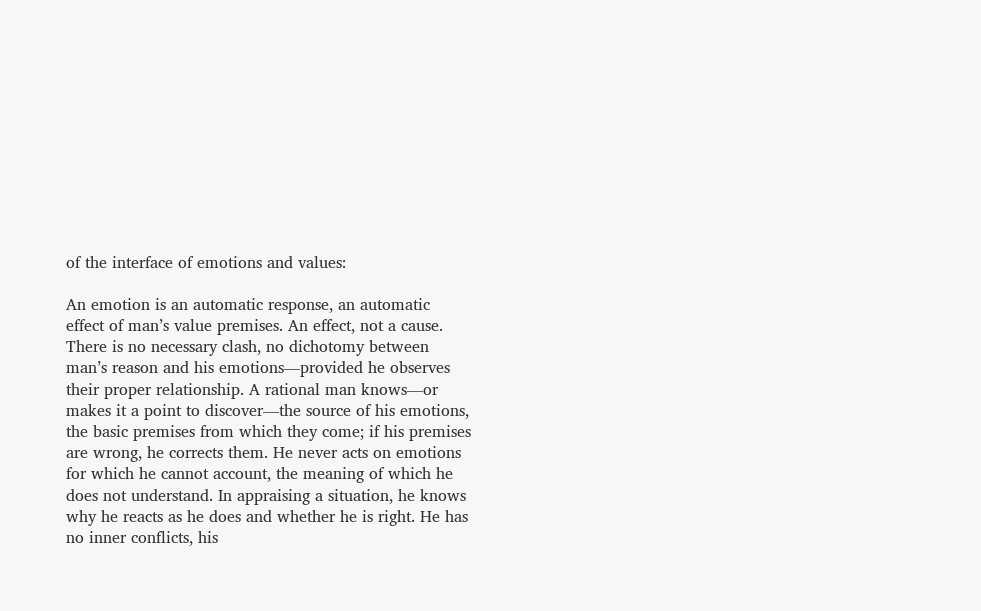of the interface of emotions and values:

An emotion is an automatic response, an automatic effect of man’s value premises. An effect, not a cause. There is no necessary clash, no dichotomy between man’s reason and his emotions—provided he observes their proper relationship. A rational man knows—or makes it a point to discover—the source of his emotions, the basic premises from which they come; if his premises are wrong, he corrects them. He never acts on emotions for which he cannot account, the meaning of which he does not understand. In appraising a situation, he knows why he reacts as he does and whether he is right. He has no inner conflicts, his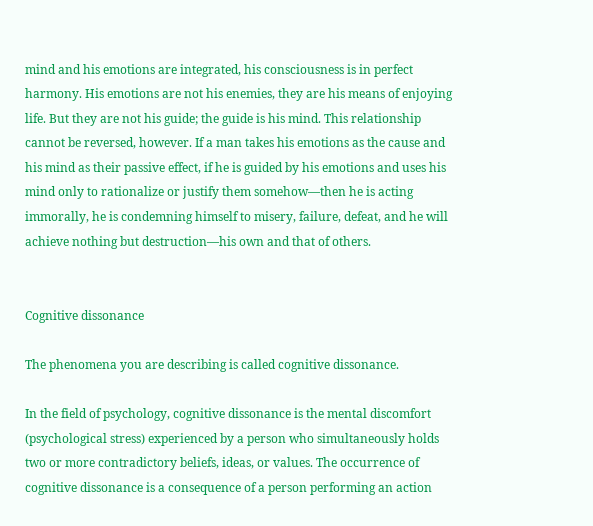mind and his emotions are integrated, his consciousness is in perfect harmony. His emotions are not his enemies, they are his means of enjoying life. But they are not his guide; the guide is his mind. This relationship cannot be reversed, however. If a man takes his emotions as the cause and his mind as their passive effect, if he is guided by his emotions and uses his mind only to rationalize or justify them somehow—then he is acting immorally, he is condemning himself to misery, failure, defeat, and he will achieve nothing but destruction—his own and that of others.


Cognitive dissonance

The phenomena you are describing is called cognitive dissonance.

In the field of psychology, cognitive dissonance is the mental discomfort (psychological stress) experienced by a person who simultaneously holds two or more contradictory beliefs, ideas, or values. The occurrence of cognitive dissonance is a consequence of a person performing an action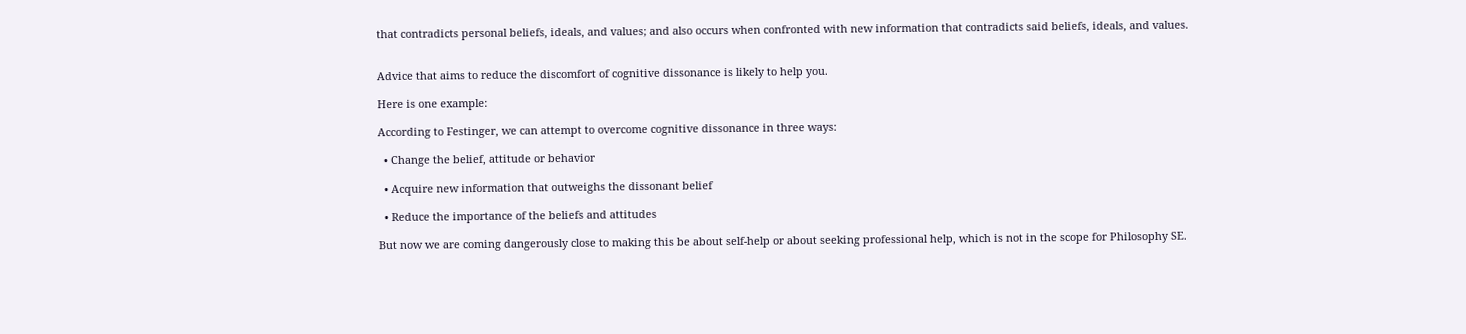that contradicts personal beliefs, ideals, and values; and also occurs when confronted with new information that contradicts said beliefs, ideals, and values.


Advice that aims to reduce the discomfort of cognitive dissonance is likely to help you.

Here is one example:

According to Festinger, we can attempt to overcome cognitive dissonance in three ways:

  • Change the belief, attitude or behavior

  • Acquire new information that outweighs the dissonant belief

  • Reduce the importance of the beliefs and attitudes

But now we are coming dangerously close to making this be about self-help or about seeking professional help, which is not in the scope for Philosophy SE.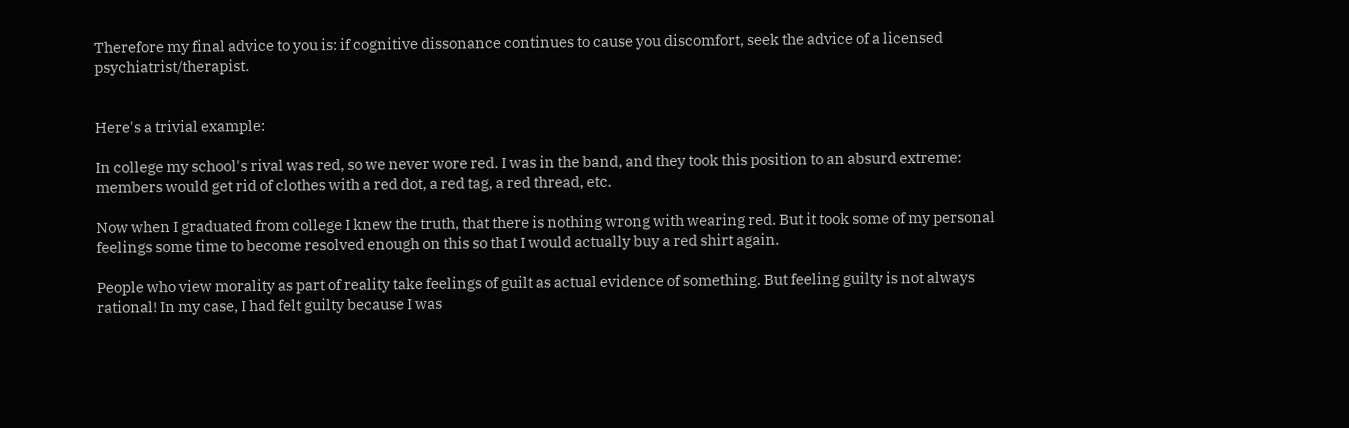Therefore my final advice to you is: if cognitive dissonance continues to cause you discomfort, seek the advice of a licensed psychiatrist/therapist.


Here's a trivial example:

In college my school's rival was red, so we never wore red. I was in the band, and they took this position to an absurd extreme: members would get rid of clothes with a red dot, a red tag, a red thread, etc.

Now when I graduated from college I knew the truth, that there is nothing wrong with wearing red. But it took some of my personal feelings some time to become resolved enough on this so that I would actually buy a red shirt again.

People who view morality as part of reality take feelings of guilt as actual evidence of something. But feeling guilty is not always rational! In my case, I had felt guilty because I was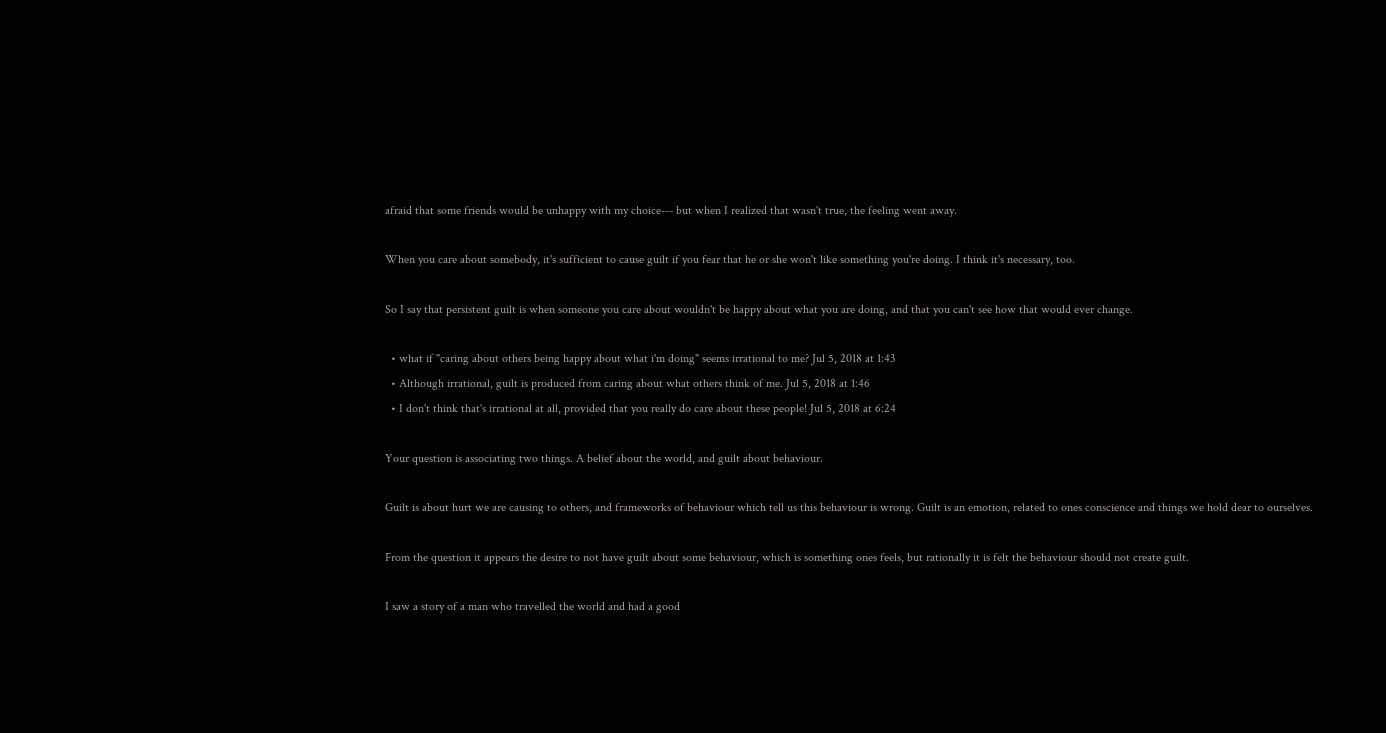afraid that some friends would be unhappy with my choice--- but when I realized that wasn't true, the feeling went away.

When you care about somebody, it's sufficient to cause guilt if you fear that he or she won't like something you're doing. I think it's necessary, too.

So I say that persistent guilt is when someone you care about wouldn't be happy about what you are doing, and that you can't see how that would ever change.

  • what if "caring about others being happy about what i'm doing" seems irrational to me? Jul 5, 2018 at 1:43
  • Although irrational, guilt is produced from caring about what others think of me. Jul 5, 2018 at 1:46
  • I don't think that's irrational at all, provided that you really do care about these people! Jul 5, 2018 at 6:24

Your question is associating two things. A belief about the world, and guilt about behaviour.

Guilt is about hurt we are causing to others, and frameworks of behaviour which tell us this behaviour is wrong. Guilt is an emotion, related to ones conscience and things we hold dear to ourselves.

From the question it appears the desire to not have guilt about some behaviour, which is something ones feels, but rationally it is felt the behaviour should not create guilt.

I saw a story of a man who travelled the world and had a good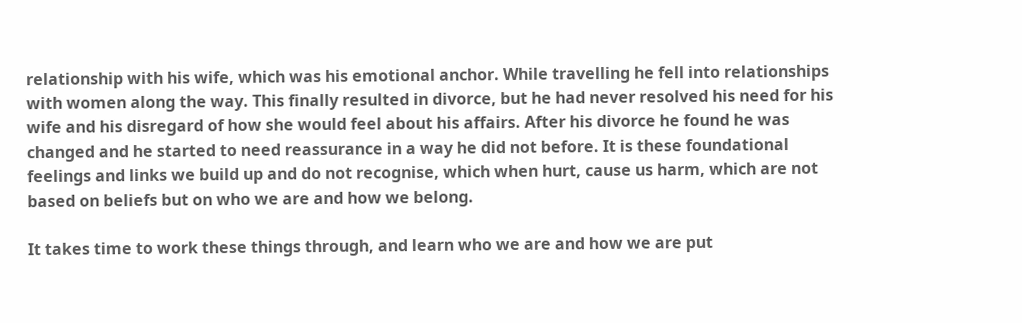relationship with his wife, which was his emotional anchor. While travelling he fell into relationships with women along the way. This finally resulted in divorce, but he had never resolved his need for his wife and his disregard of how she would feel about his affairs. After his divorce he found he was changed and he started to need reassurance in a way he did not before. It is these foundational feelings and links we build up and do not recognise, which when hurt, cause us harm, which are not based on beliefs but on who we are and how we belong.

It takes time to work these things through, and learn who we are and how we are put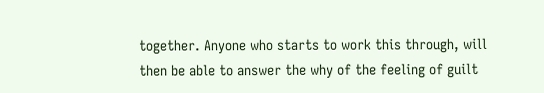together. Anyone who starts to work this through, will then be able to answer the why of the feeling of guilt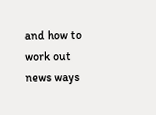and how to work out news ways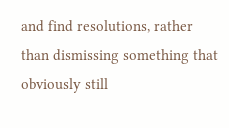and find resolutions, rather than dismissing something that obviously still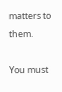matters to them.

You must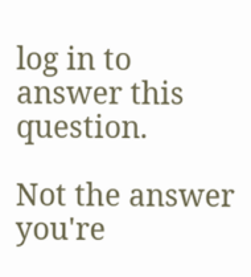log in to answer this question.

Not the answer you're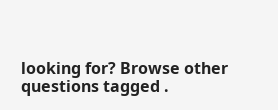looking for? Browse other questions tagged .